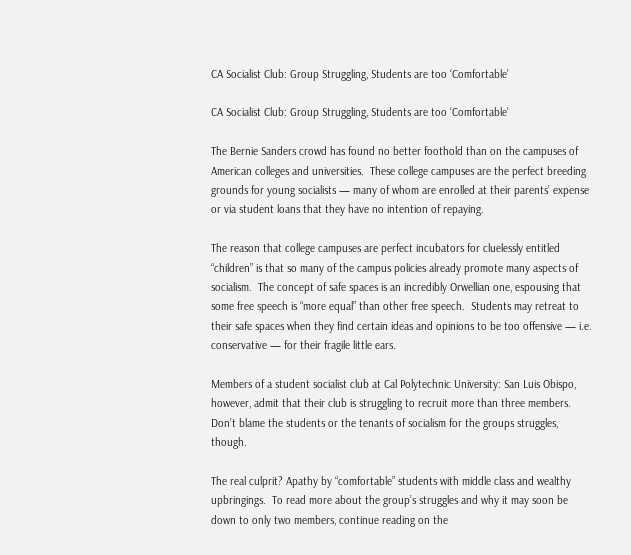CA Socialist Club: Group Struggling, Students are too ‘Comfortable’

CA Socialist Club: Group Struggling, Students are too ‘Comfortable’

The Bernie Sanders crowd has found no better foothold than on the campuses of American colleges and universities.  These college campuses are the perfect breeding grounds for young socialists — many of whom are enrolled at their parents’ expense or via student loans that they have no intention of repaying.

The reason that college campuses are perfect incubators for cluelessly entitled “children” is that so many of the campus policies already promote many aspects of socialism.  The concept of safe spaces is an incredibly Orwellian one, espousing that some free speech is “more equal” than other free speech.  Students may retreat to their safe spaces when they find certain ideas and opinions to be too offensive — i.e. conservative — for their fragile little ears.

Members of a student socialist club at Cal Polytechnic University: San Luis Obispo, however, admit that their club is struggling to recruit more than three members.  Don’t blame the students or the tenants of socialism for the groups struggles, though.

The real culprit? Apathy by “comfortable” students with middle class and wealthy upbringings.  To read more about the group’s struggles and why it may soon be down to only two members, continue reading on the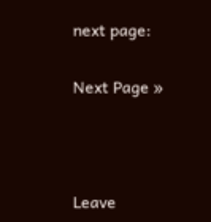next page:

Next Page »



Leave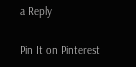a Reply

Pin It on Pinterest